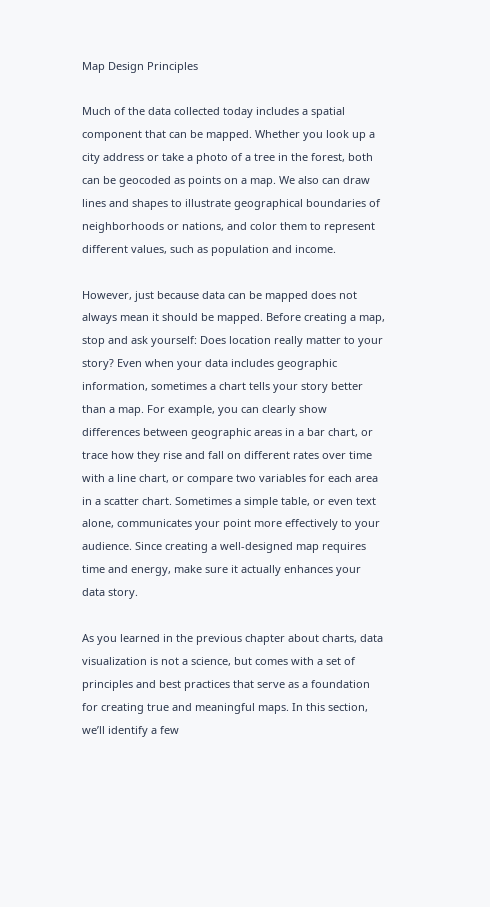Map Design Principles

Much of the data collected today includes a spatial component that can be mapped. Whether you look up a city address or take a photo of a tree in the forest, both can be geocoded as points on a map. We also can draw lines and shapes to illustrate geographical boundaries of neighborhoods or nations, and color them to represent different values, such as population and income.

However, just because data can be mapped does not always mean it should be mapped. Before creating a map, stop and ask yourself: Does location really matter to your story? Even when your data includes geographic information, sometimes a chart tells your story better than a map. For example, you can clearly show differences between geographic areas in a bar chart, or trace how they rise and fall on different rates over time with a line chart, or compare two variables for each area in a scatter chart. Sometimes a simple table, or even text alone, communicates your point more effectively to your audience. Since creating a well-designed map requires time and energy, make sure it actually enhances your data story.

As you learned in the previous chapter about charts, data visualization is not a science, but comes with a set of principles and best practices that serve as a foundation for creating true and meaningful maps. In this section, we’ll identify a few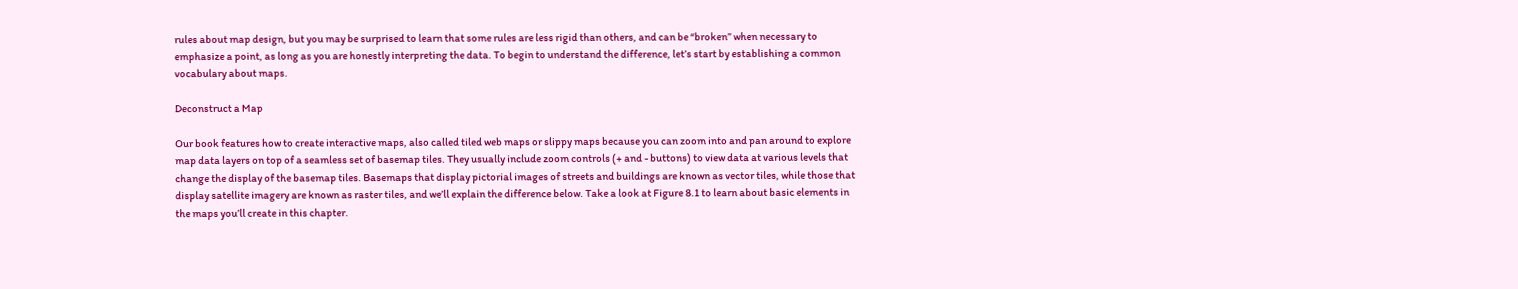rules about map design, but you may be surprised to learn that some rules are less rigid than others, and can be “broken” when necessary to emphasize a point, as long as you are honestly interpreting the data. To begin to understand the difference, let’s start by establishing a common vocabulary about maps.

Deconstruct a Map

Our book features how to create interactive maps, also called tiled web maps or slippy maps because you can zoom into and pan around to explore map data layers on top of a seamless set of basemap tiles. They usually include zoom controls (+ and - buttons) to view data at various levels that change the display of the basemap tiles. Basemaps that display pictorial images of streets and buildings are known as vector tiles, while those that display satellite imagery are known as raster tiles, and we’ll explain the difference below. Take a look at Figure 8.1 to learn about basic elements in the maps you’ll create in this chapter.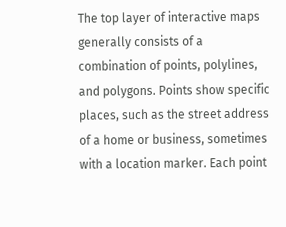The top layer of interactive maps generally consists of a combination of points, polylines, and polygons. Points show specific places, such as the street address of a home or business, sometimes with a location marker. Each point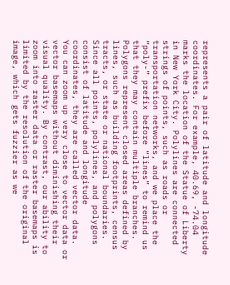represents a pair of latitude and longitude coordinates. For example, 40.69, -74.04 marks the location of the Statue of Liberty in New York City. Polylines are connected strings of points, such as roads or transportation networks, and we place the “poly-” prefix before “lines” to remind us that they may contain multiple branches. Polygons represent closed areas defined by lines, such as building footprints, census tracts, or state or national boundaries. Since all points, polylines, and polygons consist of latitude and longitude coordinates, they are called vector data. You can zoom up very close to vector data or vector basemaps without diminishing their visual quality. By contrast, our ability to zoom into raster data or raster basemaps is limited by the resolution of the original image, which gets fuzzier as we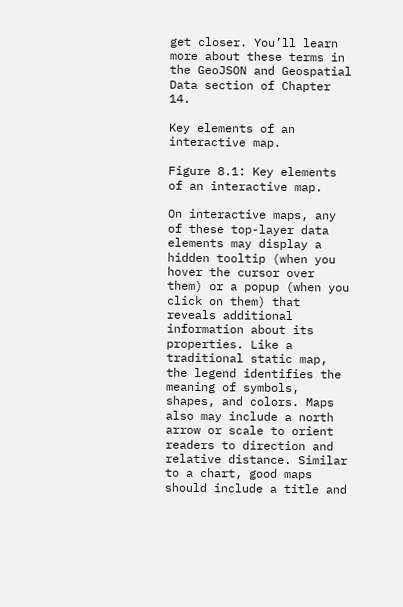get closer. You’ll learn more about these terms in the GeoJSON and Geospatial Data section of Chapter 14.

Key elements of an interactive map.

Figure 8.1: Key elements of an interactive map.

On interactive maps, any of these top-layer data elements may display a hidden tooltip (when you hover the cursor over them) or a popup (when you click on them) that reveals additional information about its properties. Like a traditional static map, the legend identifies the meaning of symbols, shapes, and colors. Maps also may include a north arrow or scale to orient readers to direction and relative distance. Similar to a chart, good maps should include a title and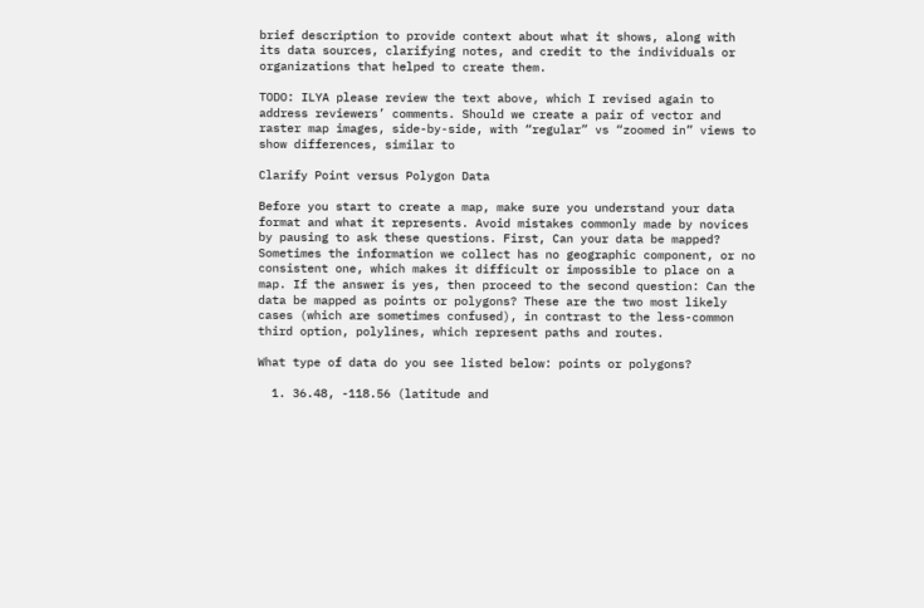brief description to provide context about what it shows, along with its data sources, clarifying notes, and credit to the individuals or organizations that helped to create them.

TODO: ILYA please review the text above, which I revised again to address reviewers’ comments. Should we create a pair of vector and raster map images, side-by-side, with “regular” vs “zoomed in” views to show differences, similar to

Clarify Point versus Polygon Data

Before you start to create a map, make sure you understand your data format and what it represents. Avoid mistakes commonly made by novices by pausing to ask these questions. First, Can your data be mapped? Sometimes the information we collect has no geographic component, or no consistent one, which makes it difficult or impossible to place on a map. If the answer is yes, then proceed to the second question: Can the data be mapped as points or polygons? These are the two most likely cases (which are sometimes confused), in contrast to the less-common third option, polylines, which represent paths and routes.

What type of data do you see listed below: points or polygons?

  1. 36.48, -118.56 (latitude and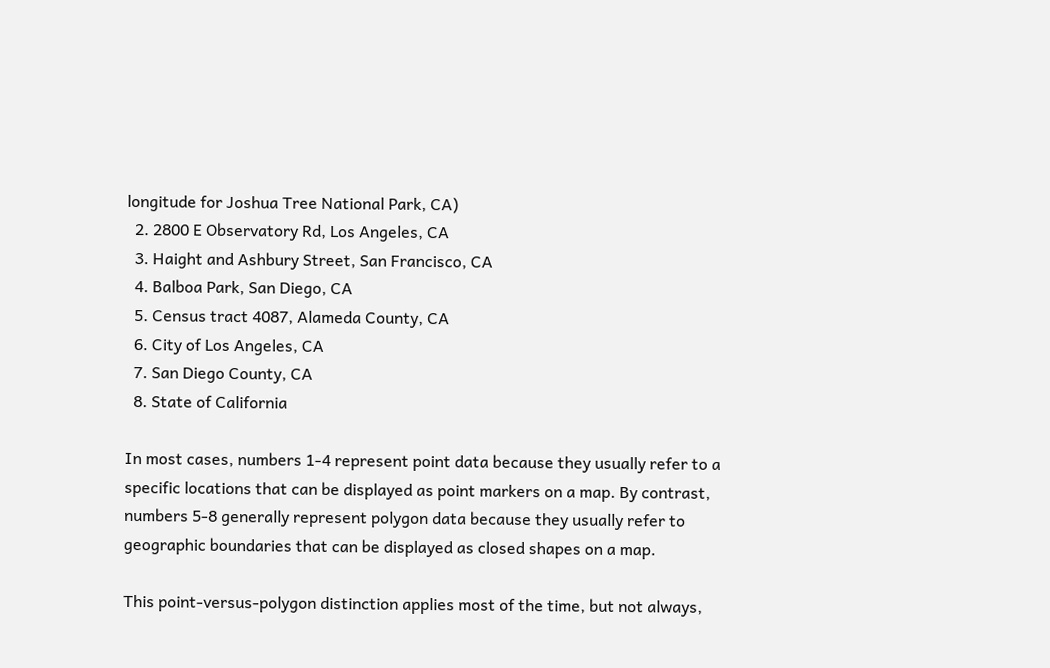longitude for Joshua Tree National Park, CA)
  2. 2800 E Observatory Rd, Los Angeles, CA
  3. Haight and Ashbury Street, San Francisco, CA
  4. Balboa Park, San Diego, CA
  5. Census tract 4087, Alameda County, CA
  6. City of Los Angeles, CA
  7. San Diego County, CA
  8. State of California

In most cases, numbers 1-4 represent point data because they usually refer to a specific locations that can be displayed as point markers on a map. By contrast, numbers 5-8 generally represent polygon data because they usually refer to geographic boundaries that can be displayed as closed shapes on a map.

This point-versus-polygon distinction applies most of the time, but not always,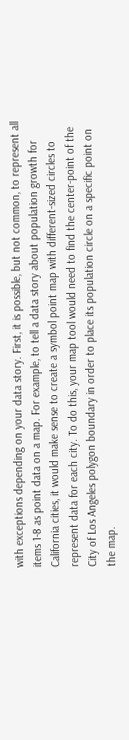with exceptions depending on your data story. First, it is possible, but not common, to represent all items 1-8 as point data on a map. For example, to tell a data story about population growth for California cities, it would make sense to create a symbol point map with different-sized circles to represent data for each city. To do this, your map tool would need to find the center-point of the City of Los Angeles polygon boundary in order to place its population circle on a specific point on the map.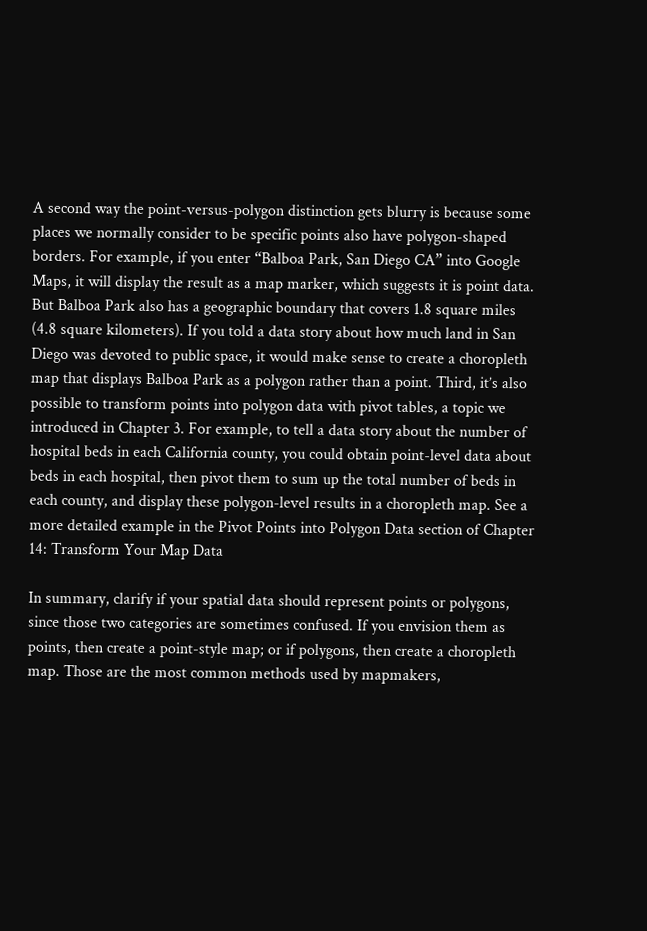A second way the point-versus-polygon distinction gets blurry is because some places we normally consider to be specific points also have polygon-shaped borders. For example, if you enter “Balboa Park, San Diego CA” into Google Maps, it will display the result as a map marker, which suggests it is point data. But Balboa Park also has a geographic boundary that covers 1.8 square miles (4.8 square kilometers). If you told a data story about how much land in San Diego was devoted to public space, it would make sense to create a choropleth map that displays Balboa Park as a polygon rather than a point. Third, it’s also possible to transform points into polygon data with pivot tables, a topic we introduced in Chapter 3. For example, to tell a data story about the number of hospital beds in each California county, you could obtain point-level data about beds in each hospital, then pivot them to sum up the total number of beds in each county, and display these polygon-level results in a choropleth map. See a more detailed example in the Pivot Points into Polygon Data section of Chapter 14: Transform Your Map Data

In summary, clarify if your spatial data should represent points or polygons, since those two categories are sometimes confused. If you envision them as points, then create a point-style map; or if polygons, then create a choropleth map. Those are the most common methods used by mapmakers,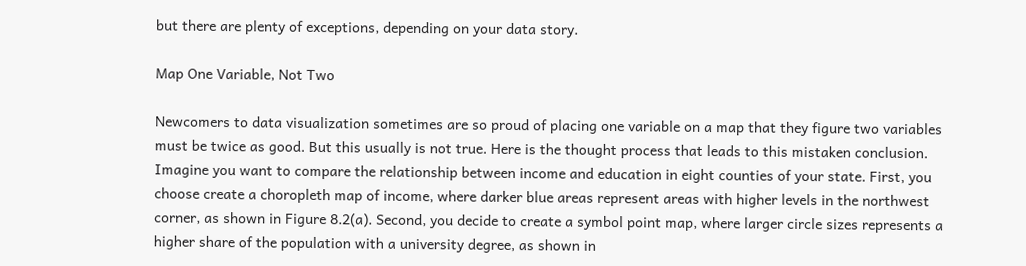but there are plenty of exceptions, depending on your data story.

Map One Variable, Not Two

Newcomers to data visualization sometimes are so proud of placing one variable on a map that they figure two variables must be twice as good. But this usually is not true. Here is the thought process that leads to this mistaken conclusion. Imagine you want to compare the relationship between income and education in eight counties of your state. First, you choose create a choropleth map of income, where darker blue areas represent areas with higher levels in the northwest corner, as shown in Figure 8.2(a). Second, you decide to create a symbol point map, where larger circle sizes represents a higher share of the population with a university degree, as shown in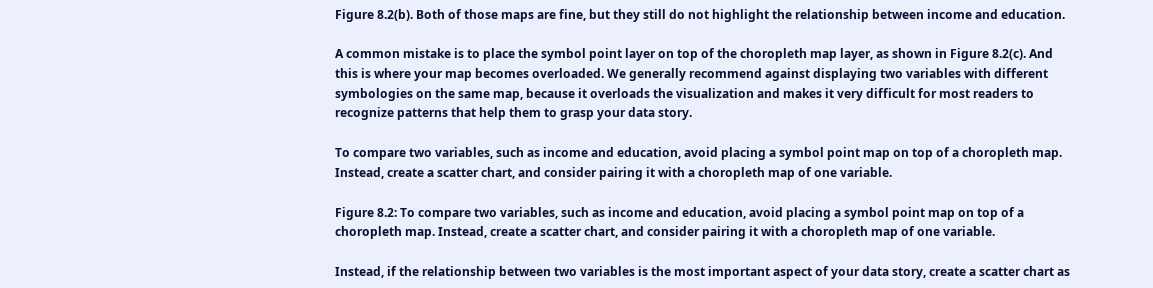Figure 8.2(b). Both of those maps are fine, but they still do not highlight the relationship between income and education.

A common mistake is to place the symbol point layer on top of the choropleth map layer, as shown in Figure 8.2(c). And this is where your map becomes overloaded. We generally recommend against displaying two variables with different symbologies on the same map, because it overloads the visualization and makes it very difficult for most readers to recognize patterns that help them to grasp your data story.

To compare two variables, such as income and education, avoid placing a symbol point map on top of a choropleth map. Instead, create a scatter chart, and consider pairing it with a choropleth map of one variable.

Figure 8.2: To compare two variables, such as income and education, avoid placing a symbol point map on top of a choropleth map. Instead, create a scatter chart, and consider pairing it with a choropleth map of one variable.

Instead, if the relationship between two variables is the most important aspect of your data story, create a scatter chart as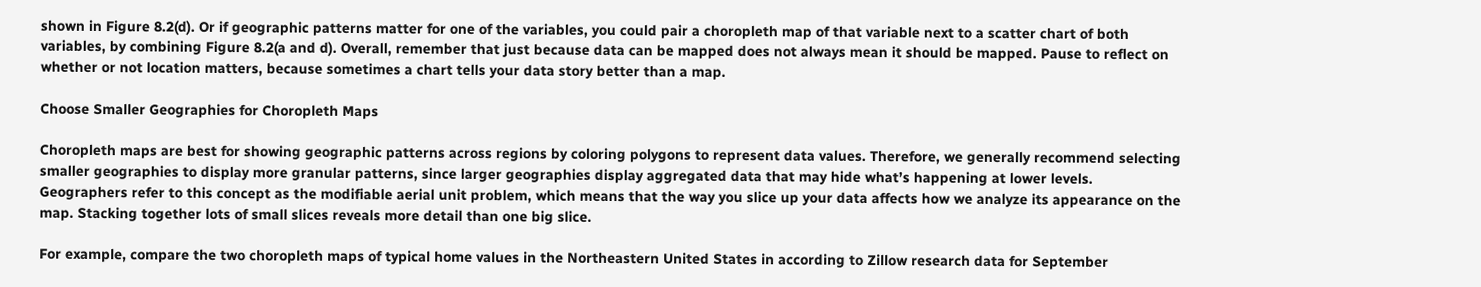shown in Figure 8.2(d). Or if geographic patterns matter for one of the variables, you could pair a choropleth map of that variable next to a scatter chart of both variables, by combining Figure 8.2(a and d). Overall, remember that just because data can be mapped does not always mean it should be mapped. Pause to reflect on whether or not location matters, because sometimes a chart tells your data story better than a map.

Choose Smaller Geographies for Choropleth Maps

Choropleth maps are best for showing geographic patterns across regions by coloring polygons to represent data values. Therefore, we generally recommend selecting smaller geographies to display more granular patterns, since larger geographies display aggregated data that may hide what’s happening at lower levels. Geographers refer to this concept as the modifiable aerial unit problem, which means that the way you slice up your data affects how we analyze its appearance on the map. Stacking together lots of small slices reveals more detail than one big slice.

For example, compare the two choropleth maps of typical home values in the Northeastern United States in according to Zillow research data for September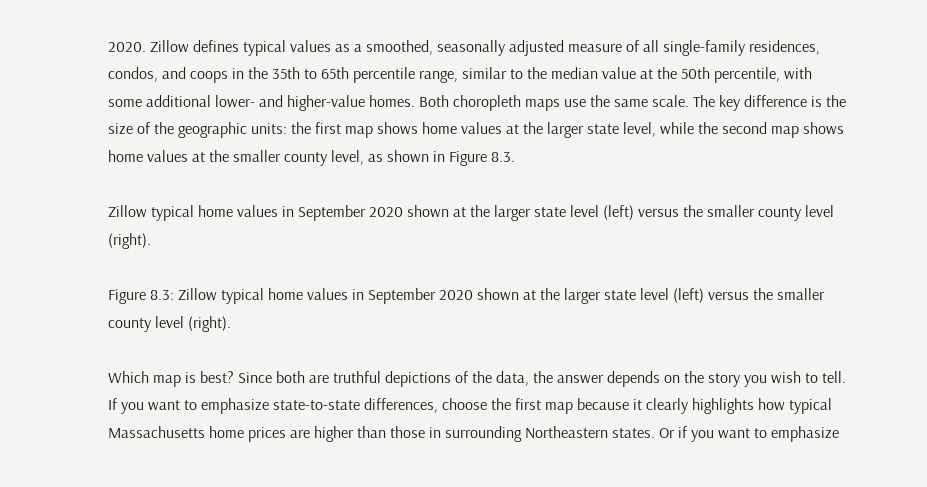2020. Zillow defines typical values as a smoothed, seasonally adjusted measure of all single-family residences, condos, and coops in the 35th to 65th percentile range, similar to the median value at the 50th percentile, with some additional lower- and higher-value homes. Both choropleth maps use the same scale. The key difference is the size of the geographic units: the first map shows home values at the larger state level, while the second map shows home values at the smaller county level, as shown in Figure 8.3.

Zillow typical home values in September 2020 shown at the larger state level (left) versus the smaller county level (right).

Figure 8.3: Zillow typical home values in September 2020 shown at the larger state level (left) versus the smaller county level (right).

Which map is best? Since both are truthful depictions of the data, the answer depends on the story you wish to tell. If you want to emphasize state-to-state differences, choose the first map because it clearly highlights how typical Massachusetts home prices are higher than those in surrounding Northeastern states. Or if you want to emphasize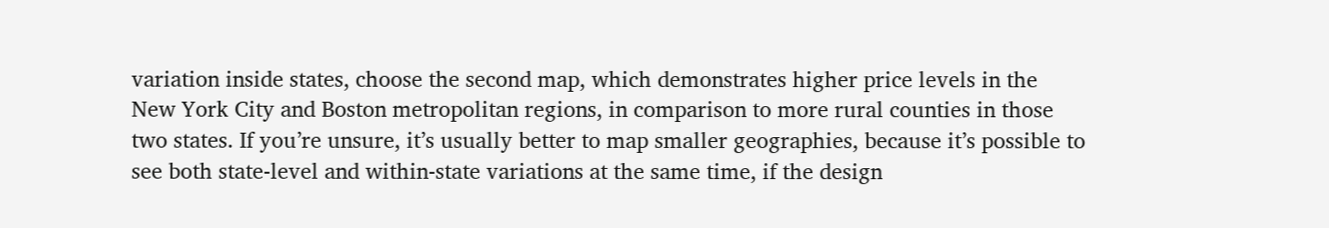variation inside states, choose the second map, which demonstrates higher price levels in the New York City and Boston metropolitan regions, in comparison to more rural counties in those two states. If you’re unsure, it’s usually better to map smaller geographies, because it’s possible to see both state-level and within-state variations at the same time, if the design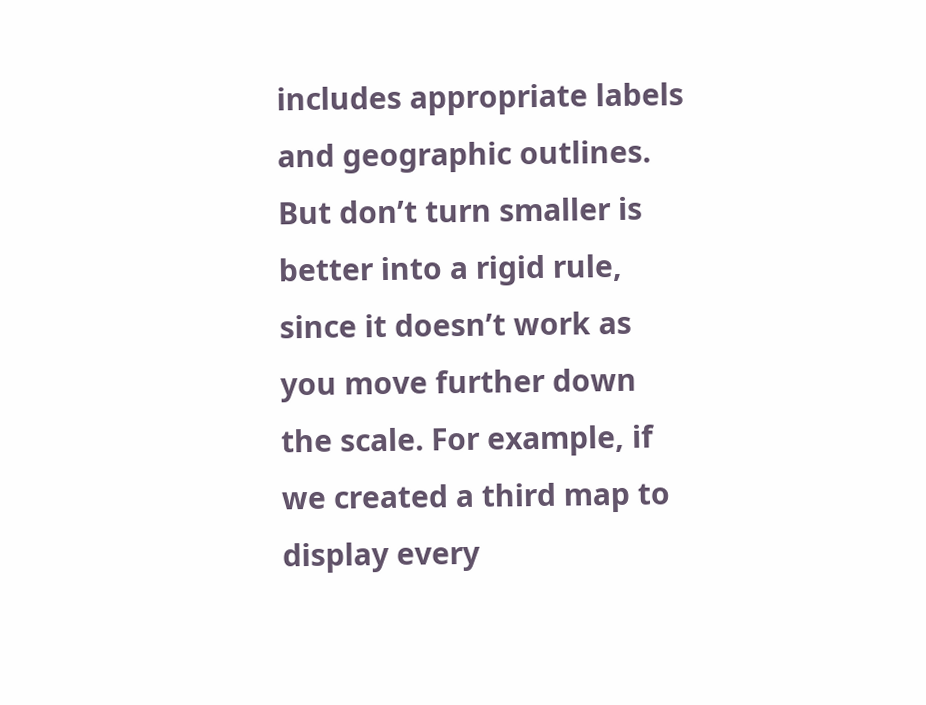includes appropriate labels and geographic outlines. But don’t turn smaller is better into a rigid rule, since it doesn’t work as you move further down the scale. For example, if we created a third map to display every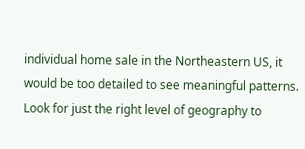individual home sale in the Northeastern US, it would be too detailed to see meaningful patterns. Look for just the right level of geography to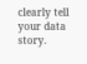clearly tell your data story.